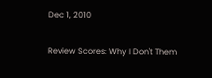Dec 1, 2010

Review Scores: Why I Don't Them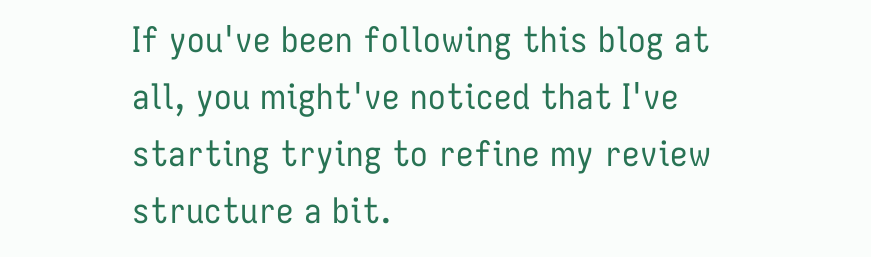If you've been following this blog at all, you might've noticed that I've starting trying to refine my review structure a bit.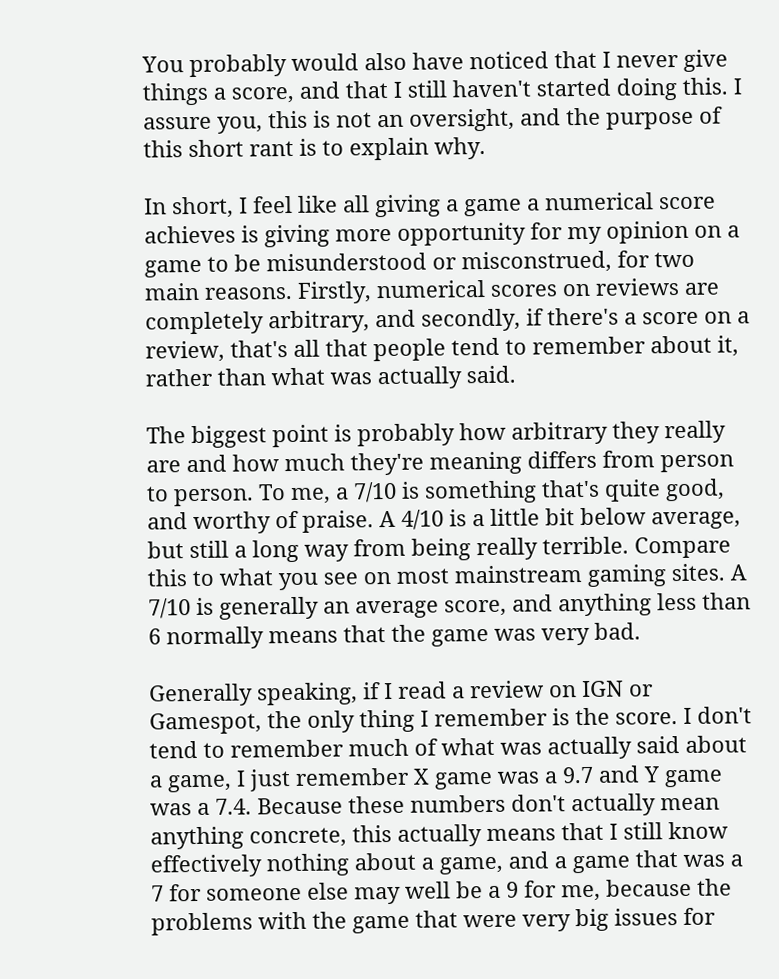You probably would also have noticed that I never give things a score, and that I still haven't started doing this. I assure you, this is not an oversight, and the purpose of this short rant is to explain why.

In short, I feel like all giving a game a numerical score achieves is giving more opportunity for my opinion on a game to be misunderstood or misconstrued, for two main reasons. Firstly, numerical scores on reviews are completely arbitrary, and secondly, if there's a score on a review, that's all that people tend to remember about it, rather than what was actually said.

The biggest point is probably how arbitrary they really are and how much they're meaning differs from person to person. To me, a 7/10 is something that's quite good, and worthy of praise. A 4/10 is a little bit below average, but still a long way from being really terrible. Compare this to what you see on most mainstream gaming sites. A 7/10 is generally an average score, and anything less than 6 normally means that the game was very bad.

Generally speaking, if I read a review on IGN or Gamespot, the only thing I remember is the score. I don't tend to remember much of what was actually said about a game, I just remember X game was a 9.7 and Y game was a 7.4. Because these numbers don't actually mean anything concrete, this actually means that I still know effectively nothing about a game, and a game that was a 7 for someone else may well be a 9 for me, because the problems with the game that were very big issues for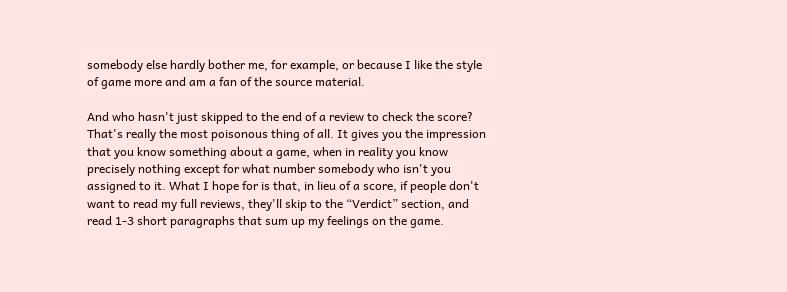somebody else hardly bother me, for example, or because I like the style of game more and am a fan of the source material.

And who hasn't just skipped to the end of a review to check the score? That's really the most poisonous thing of all. It gives you the impression that you know something about a game, when in reality you know precisely nothing except for what number somebody who isn't you assigned to it. What I hope for is that, in lieu of a score, if people don't want to read my full reviews, they'll skip to the “Verdict” section, and read 1-3 short paragraphs that sum up my feelings on the game.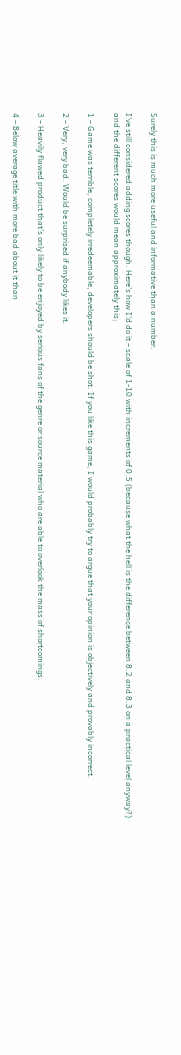Surely this is much more useful and informative than a number.

I've still considered adding scores though. Here's how I'd do it – scale of 1-10 with increments of 0.5 (because what the hell is the difference between 8.2 and 8.3 on a practical level anyway?) and the different scores would mean approximately this;

1 – Game was terrible, completely irredeemable, developers should be shot. If you like this game, I would probably try to argue that your opinion is objectively and provably incorrect.

2 – Very, very bad. Would be surprised if anybody likes it.

3 – Heavily flawed product that's only likely to be enjoyed by serious fans of the genre or source material who are able to overlook the mass of shortcomings.

4 – Below average title with more bad about it than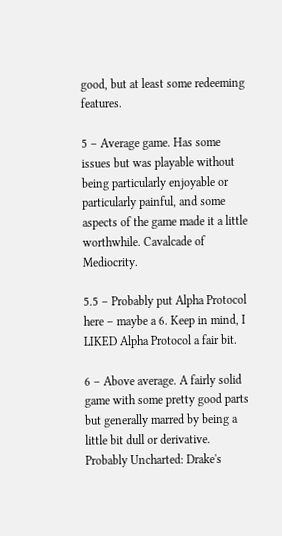good, but at least some redeeming features.

5 – Average game. Has some issues but was playable without being particularly enjoyable or particularly painful, and some aspects of the game made it a little worthwhile. Cavalcade of Mediocrity.

5.5 – Probably put Alpha Protocol here – maybe a 6. Keep in mind, I LIKED Alpha Protocol a fair bit.

6 – Above average. A fairly solid game with some pretty good parts but generally marred by being a little bit dull or derivative. Probably Uncharted: Drake's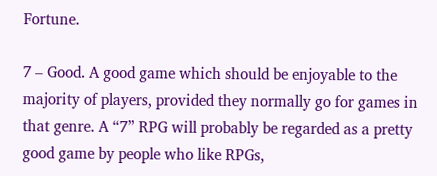Fortune.

7 – Good. A good game which should be enjoyable to the majority of players, provided they normally go for games in that genre. A “7” RPG will probably be regarded as a pretty good game by people who like RPGs,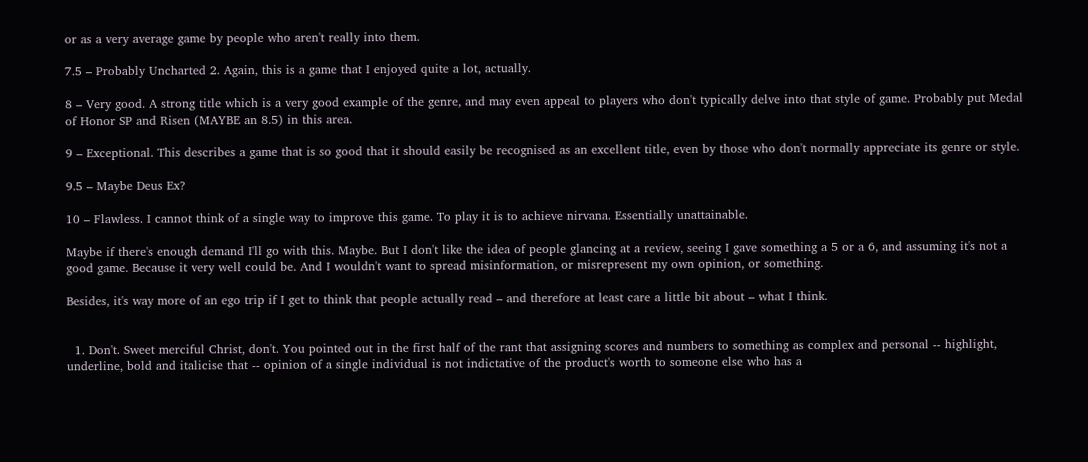or as a very average game by people who aren't really into them.

7.5 – Probably Uncharted 2. Again, this is a game that I enjoyed quite a lot, actually.

8 – Very good. A strong title which is a very good example of the genre, and may even appeal to players who don't typically delve into that style of game. Probably put Medal of Honor SP and Risen (MAYBE an 8.5) in this area.

9 – Exceptional. This describes a game that is so good that it should easily be recognised as an excellent title, even by those who don't normally appreciate its genre or style.

9.5 – Maybe Deus Ex?

10 – Flawless. I cannot think of a single way to improve this game. To play it is to achieve nirvana. Essentially unattainable.

Maybe if there's enough demand I'll go with this. Maybe. But I don't like the idea of people glancing at a review, seeing I gave something a 5 or a 6, and assuming it's not a good game. Because it very well could be. And I wouldn't want to spread misinformation, or misrepresent my own opinion, or something.

Besides, it's way more of an ego trip if I get to think that people actually read – and therefore at least care a little bit about – what I think.


  1. Don't. Sweet merciful Christ, don't. You pointed out in the first half of the rant that assigning scores and numbers to something as complex and personal -- highlight, underline, bold and italicise that -- opinion of a single individual is not indictative of the product's worth to someone else who has a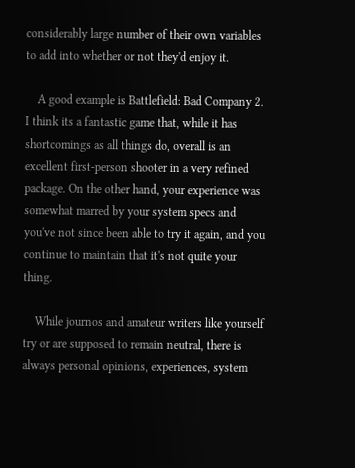considerably large number of their own variables to add into whether or not they'd enjoy it.

    A good example is Battlefield: Bad Company 2. I think its a fantastic game that, while it has shortcomings as all things do, overall is an excellent first-person shooter in a very refined package. On the other hand, your experience was somewhat marred by your system specs and you've not since been able to try it again, and you continue to maintain that it's not quite your thing.

    While journos and amateur writers like yourself try or are supposed to remain neutral, there is always personal opinions, experiences, system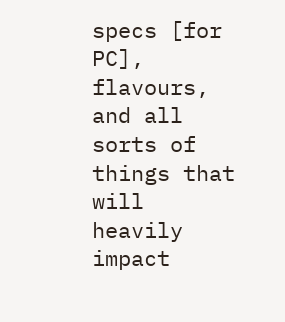specs [for PC], flavours, and all sorts of things that will heavily impact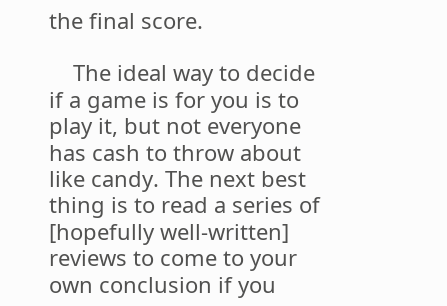the final score.

    The ideal way to decide if a game is for you is to play it, but not everyone has cash to throw about like candy. The next best thing is to read a series of [hopefully well-written] reviews to come to your own conclusion if you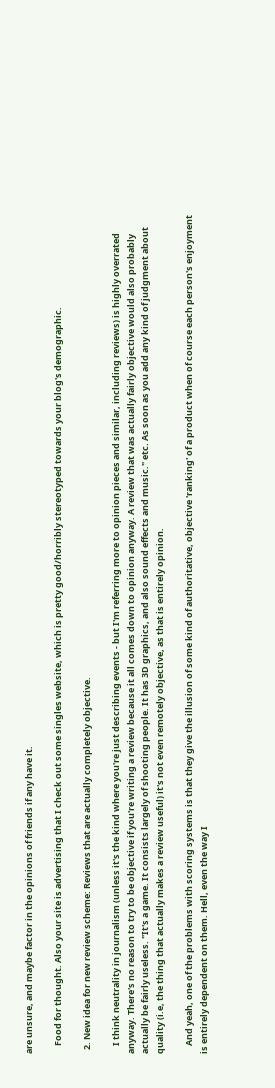are unsure, and maybe factor in the opinions of friends if any have it.

    Food for thought. Also your site is advertising that I check out some singles website, which is pretty good/horribly stereotyped towards your blog's demographic.

  2. New idea for new review scheme: Reviews that are actually completely objective.

    I think neutrality in journalism (unless it's the kind where you're just describing events - but I'm referring more to opinion pieces and similar, including reviews) is highly overrated anyway. There's no reason to try to be objective if you're writing a review because it all comes down to opinion anyway. A review that was actually fairly objective would also probably actually be fairly useless. "It's a game. It consists largely of shooting people. It has 3D graphics, and also sound effects and music." etc. As soon as you add any kind of judgment about quality (i.e, the thing that actually makes a review useful) it's not even remotely objective, as that is entirely opinion.

    And yeah, one of the problems with scoring systems is that they give the illusion of some kind of authoritative, objective 'ranking' of a product when of course each person's enjoyment is entirely dependent on them. Hell, even the way I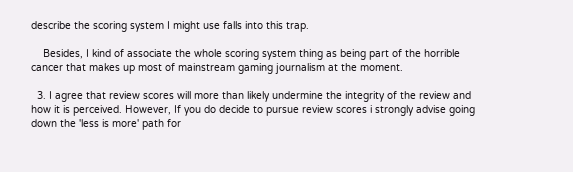describe the scoring system I might use falls into this trap.

    Besides, I kind of associate the whole scoring system thing as being part of the horrible cancer that makes up most of mainstream gaming journalism at the moment.

  3. I agree that review scores will more than likely undermine the integrity of the review and how it is perceived. However, If you do decide to pursue review scores i strongly advise going down the 'less is more' path for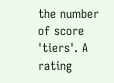the number of score 'tiers'. A rating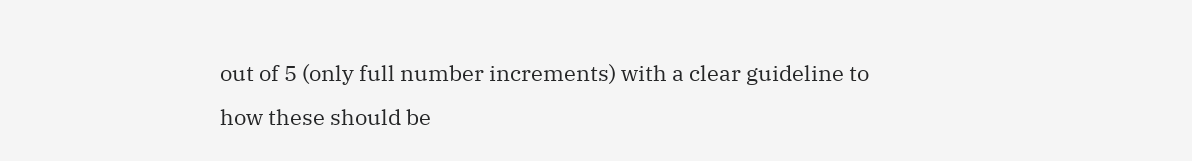out of 5 (only full number increments) with a clear guideline to how these should be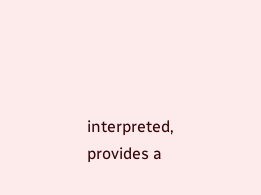interpreted, provides a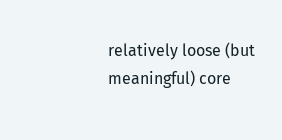relatively loose (but meaningful) core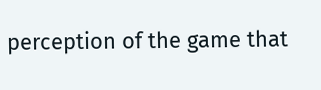perception of the game that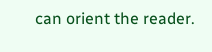can orient the reader.